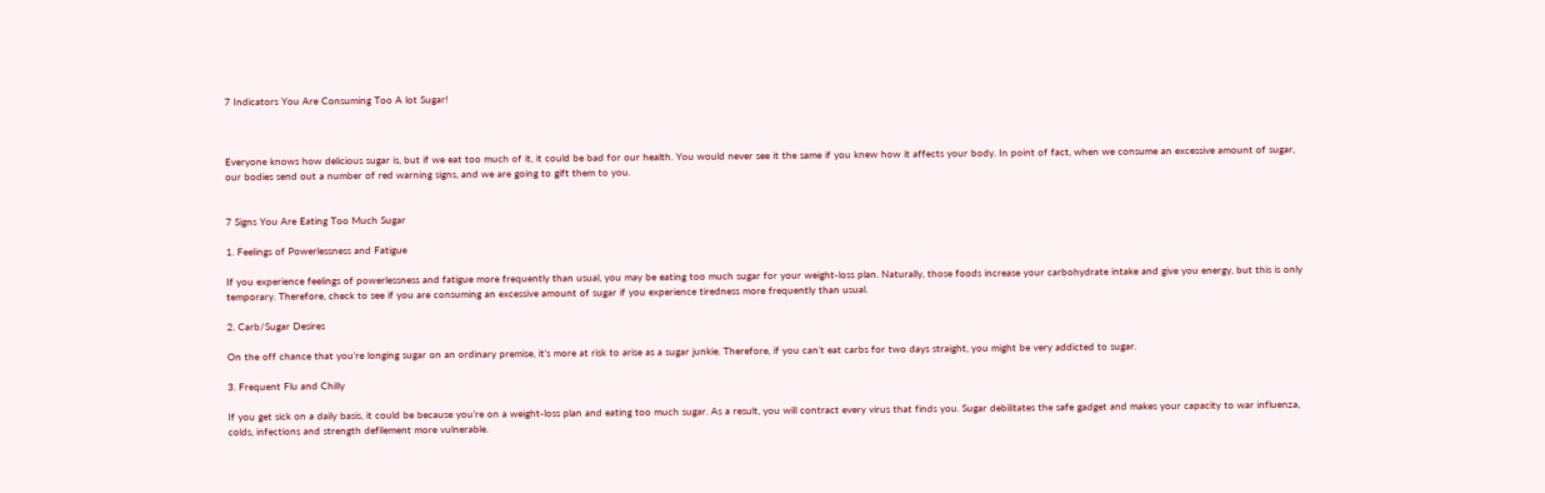7 Indicators You Are Consuming Too A lot Sugar!



Everyone knows how delicious sugar is, but if we eat too much of it, it could be bad for our health. You would never see it the same if you knew how it affects your body. In point of fact, when we consume an excessive amount of sugar, our bodies send out a number of red warning signs, and we are going to gift them to you.


7 Signs You Are Eating Too Much Sugar

1. Feelings of Powerlessness and Fatigue

If you experience feelings of powerlessness and fatigue more frequently than usual, you may be eating too much sugar for your weight-loss plan. Naturally, those foods increase your carbohydrate intake and give you energy, but this is only temporary. Therefore, check to see if you are consuming an excessive amount of sugar if you experience tiredness more frequently than usual.

2. Carb/Sugar Desires

On the off chance that you’re longing sugar on an ordinary premise, it’s more at risk to arise as a sugar junkie. Therefore, if you can’t eat carbs for two days straight, you might be very addicted to sugar.

3. Frequent Flu and Chilly

If you get sick on a daily basis, it could be because you’re on a weight-loss plan and eating too much sugar. As a result, you will contract every virus that finds you. Sugar debilitates the safe gadget and makes your capacity to war influenza, colds, infections and strength defilement more vulnerable.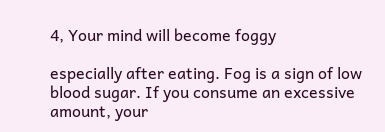4, Your mind will become foggy

especially after eating. Fog is a sign of low blood sugar. If you consume an excessive amount, your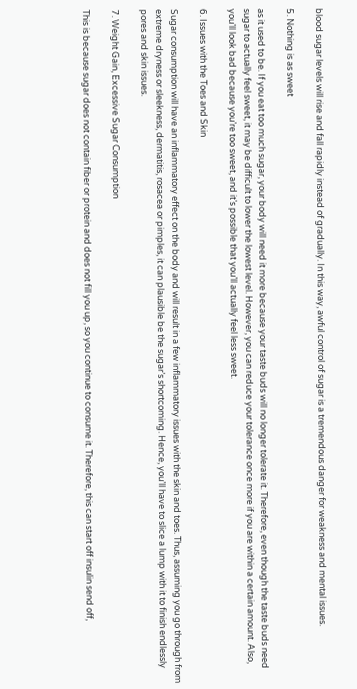blood sugar levels will rise and fall rapidly instead of gradually. In this way, awful control of sugar is a tremendous danger for weakness and mental issues.

5. Nothing is as sweet

as it used to be. If you eat too much sugar, your body will need it more because your taste buds will no longer tolerate it. Therefore, even though the taste buds need sugar to actually feel sweet, it may be difficult to lower the lowest level. However, you can reduce your tolerance once more if you are within a certain amount. Also, you’ll look bad because you’re too sweet, and it’s possible that you’ll actually feel less sweet.

6. Issues with the Toes and Skin

Sugar consumption will have an inflammatory effect on the body and will result in a few inflammatory issues with the skin and toes. Thus, assuming you go through from extreme dryness or sleekness, dermatitis, rosacea or pimples, it can plausible be the sugar’s shortcoming. Hence, you’ll have to slice a lump with it to finish endlessly pores and skin issues.

7. Weight Gain, Excessive Sugar Consumption

This is because sugar does not contain fiber or protein and does not fill you up, so you continue to consume it. Therefore, this can start off insulin send off,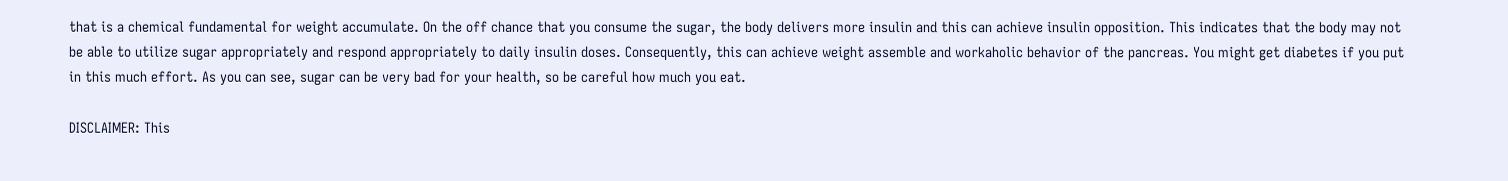that is a chemical fundamental for weight accumulate. On the off chance that you consume the sugar, the body delivers more insulin and this can achieve insulin opposition. This indicates that the body may not be able to utilize sugar appropriately and respond appropriately to daily insulin doses. Consequently, this can achieve weight assemble and workaholic behavior of the pancreas. You might get diabetes if you put in this much effort. As you can see, sugar can be very bad for your health, so be careful how much you eat.

DISCLAIMER: This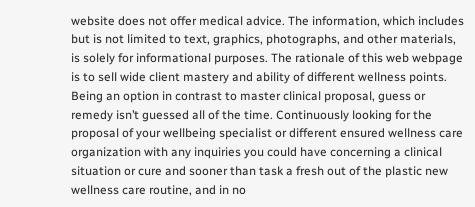website does not offer medical advice. The information, which includes but is not limited to text, graphics, photographs, and other materials, is solely for informational purposes. The rationale of this web webpage is to sell wide client mastery and ability of different wellness points. Being an option in contrast to master clinical proposal, guess or remedy isn’t guessed all of the time. Continuously looking for the proposal of your wellbeing specialist or different ensured wellness care organization with any inquiries you could have concerning a clinical situation or cure and sooner than task a fresh out of the plastic new wellness care routine, and in no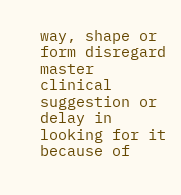way, shape or form disregard master clinical suggestion or delay in looking for it because of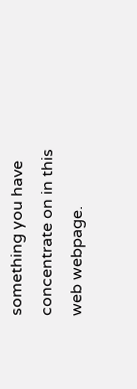something you have concentrate on in this web webpage.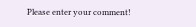Please enter your comment!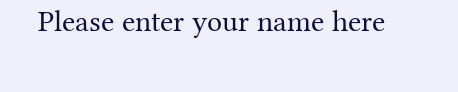Please enter your name here